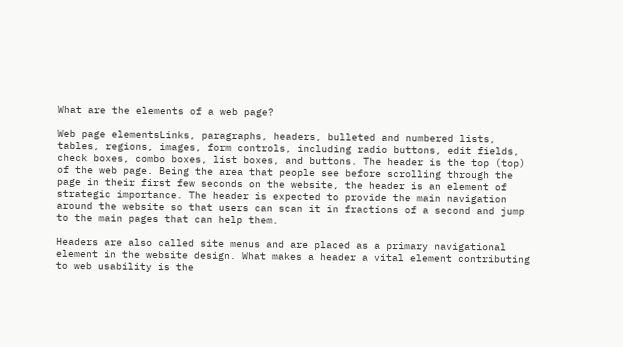What are the elements of a web page?

Web page elementsLinks, paragraphs, headers, bulleted and numbered lists, tables, regions, images, form controls, including radio buttons, edit fields, check boxes, combo boxes, list boxes, and buttons. The header is the top (top) of the web page. Being the area that people see before scrolling through the page in their first few seconds on the website, the header is an element of strategic importance. The header is expected to provide the main navigation around the website so that users can scan it in fractions of a second and jump to the main pages that can help them.

Headers are also called site menus and are placed as a primary navigational element in the website design. What makes a header a vital element contributing to web usability is the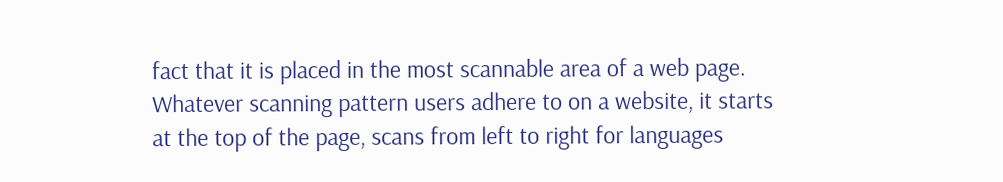fact that it is placed in the most scannable area of a web page. Whatever scanning pattern users adhere to on a website, it starts at the top of the page, scans from left to right for languages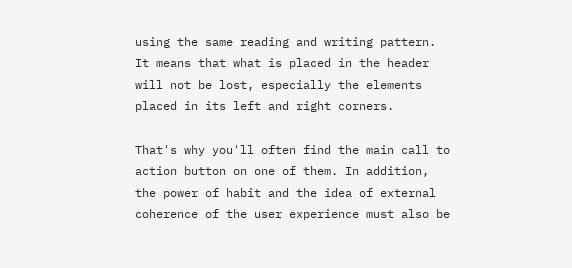using the same reading and writing pattern. It means that what is placed in the header will not be lost, especially the elements placed in its left and right corners.

That's why you'll often find the main call to action button on one of them. In addition, the power of habit and the idea of external coherence of the user experience must also be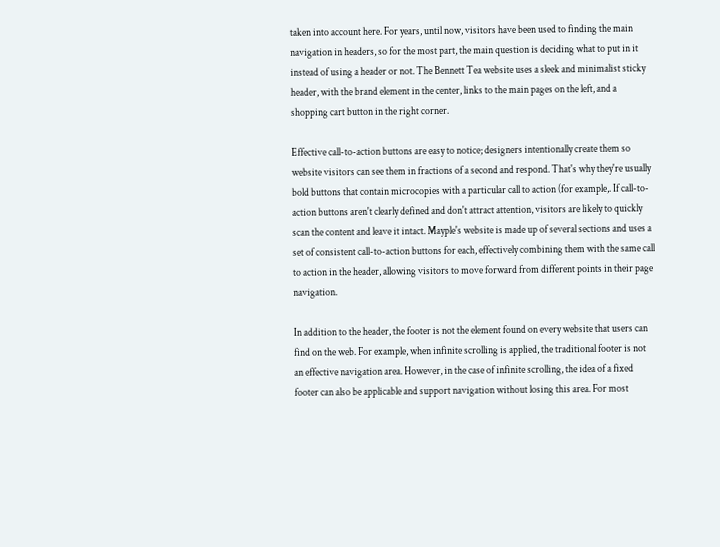taken into account here. For years, until now, visitors have been used to finding the main navigation in headers, so for the most part, the main question is deciding what to put in it instead of using a header or not. The Bennett Tea website uses a sleek and minimalist sticky header, with the brand element in the center, links to the main pages on the left, and a shopping cart button in the right corner.

Effective call-to-action buttons are easy to notice; designers intentionally create them so website visitors can see them in fractions of a second and respond. That's why they're usually bold buttons that contain microcopies with a particular call to action (for example,. If call-to-action buttons aren't clearly defined and don't attract attention, visitors are likely to quickly scan the content and leave it intact. Mayple's website is made up of several sections and uses a set of consistent call-to-action buttons for each, effectively combining them with the same call to action in the header, allowing visitors to move forward from different points in their page navigation.

In addition to the header, the footer is not the element found on every website that users can find on the web. For example, when infinite scrolling is applied, the traditional footer is not an effective navigation area. However, in the case of infinite scrolling, the idea of a fixed footer can also be applicable and support navigation without losing this area. For most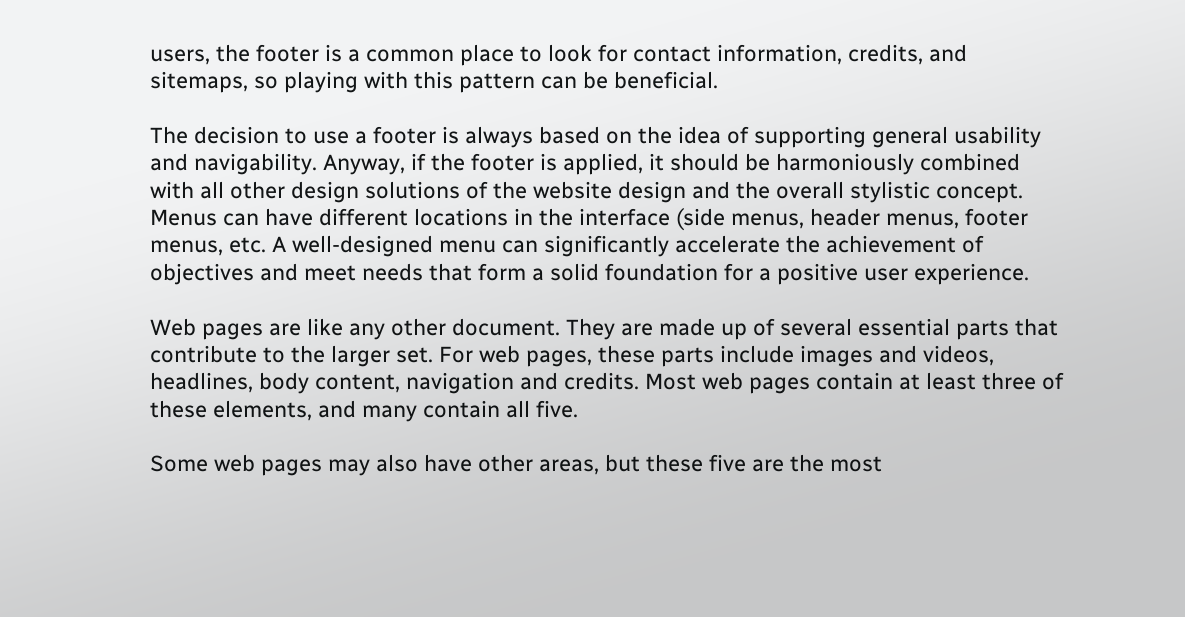users, the footer is a common place to look for contact information, credits, and sitemaps, so playing with this pattern can be beneficial.

The decision to use a footer is always based on the idea of supporting general usability and navigability. Anyway, if the footer is applied, it should be harmoniously combined with all other design solutions of the website design and the overall stylistic concept. Menus can have different locations in the interface (side menus, header menus, footer menus, etc. A well-designed menu can significantly accelerate the achievement of objectives and meet needs that form a solid foundation for a positive user experience.

Web pages are like any other document. They are made up of several essential parts that contribute to the larger set. For web pages, these parts include images and videos, headlines, body content, navigation and credits. Most web pages contain at least three of these elements, and many contain all five.

Some web pages may also have other areas, but these five are the most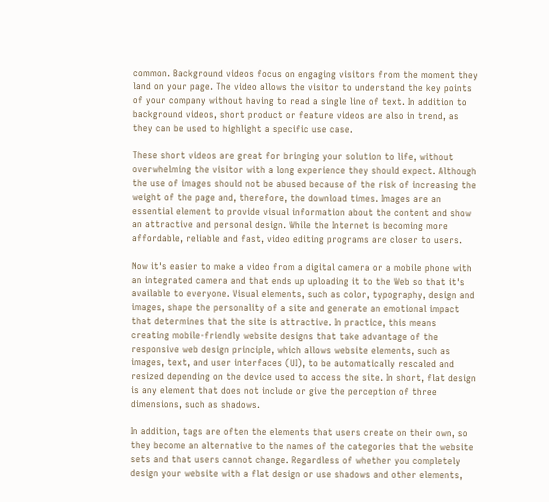common. Background videos focus on engaging visitors from the moment they land on your page. The video allows the visitor to understand the key points of your company without having to read a single line of text. In addition to background videos, short product or feature videos are also in trend, as they can be used to highlight a specific use case.

These short videos are great for bringing your solution to life, without overwhelming the visitor with a long experience they should expect. Although the use of images should not be abused because of the risk of increasing the weight of the page and, therefore, the download times. Images are an essential element to provide visual information about the content and show an attractive and personal design. While the Internet is becoming more affordable, reliable and fast, video editing programs are closer to users.

Now it's easier to make a video from a digital camera or a mobile phone with an integrated camera and that ends up uploading it to the Web so that it's available to everyone. Visual elements, such as color, typography, design and images, shape the personality of a site and generate an emotional impact that determines that the site is attractive. In practice, this means creating mobile-friendly website designs that take advantage of the responsive web design principle, which allows website elements, such as images, text, and user interfaces (UI), to be automatically rescaled and resized depending on the device used to access the site. In short, flat design is any element that does not include or give the perception of three dimensions, such as shadows.

In addition, tags are often the elements that users create on their own, so they become an alternative to the names of the categories that the website sets and that users cannot change. Regardless of whether you completely design your website with a flat design or use shadows and other elements,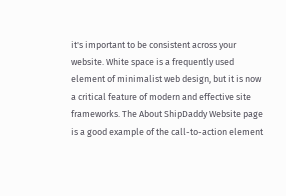it's important to be consistent across your website. White space is a frequently used element of minimalist web design, but it is now a critical feature of modern and effective site frameworks. The About ShipDaddy Website page is a good example of the call-to-action element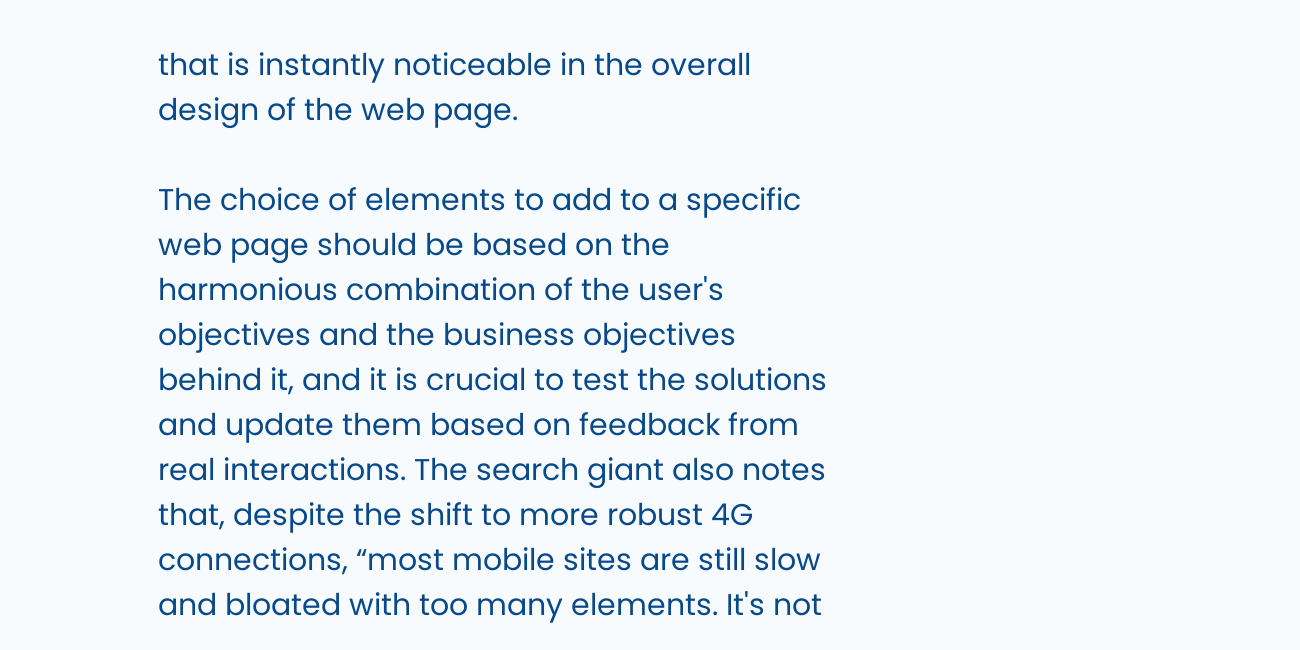that is instantly noticeable in the overall design of the web page.

The choice of elements to add to a specific web page should be based on the harmonious combination of the user's objectives and the business objectives behind it, and it is crucial to test the solutions and update them based on feedback from real interactions. The search giant also notes that, despite the shift to more robust 4G connections, “most mobile sites are still slow and bloated with too many elements. It's not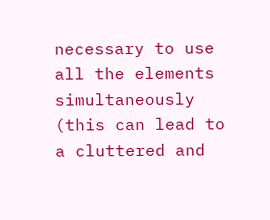necessary to use all the elements simultaneously (this can lead to a cluttered and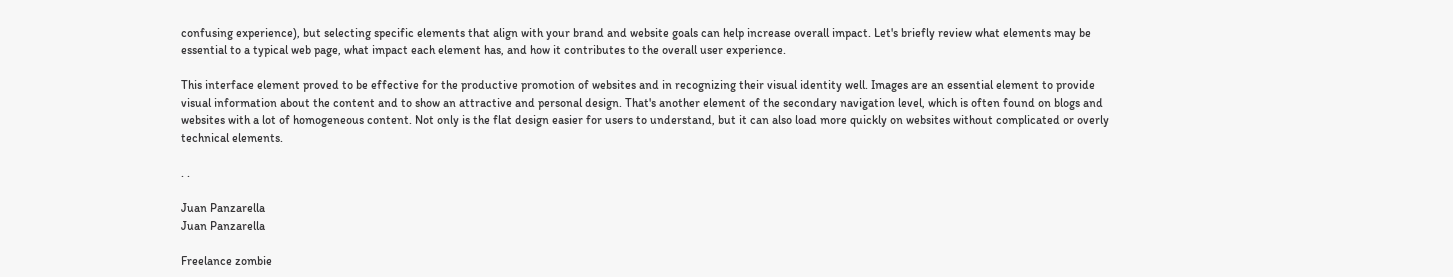confusing experience), but selecting specific elements that align with your brand and website goals can help increase overall impact. Let's briefly review what elements may be essential to a typical web page, what impact each element has, and how it contributes to the overall user experience.

This interface element proved to be effective for the productive promotion of websites and in recognizing their visual identity well. Images are an essential element to provide visual information about the content and to show an attractive and personal design. That's another element of the secondary navigation level, which is often found on blogs and websites with a lot of homogeneous content. Not only is the flat design easier for users to understand, but it can also load more quickly on websites without complicated or overly technical elements.

. .

Juan Panzarella
Juan Panzarella

Freelance zombie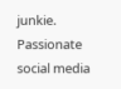junkie. Passionate social media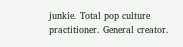junkie. Total pop culture practitioner. General creator.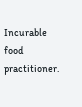Incurable food practitioner.